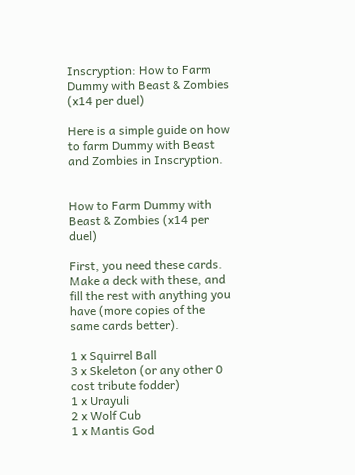Inscryption: How to Farm Dummy with Beast & Zombies (x14 per duel)

Here is a simple guide on how to farm Dummy with Beast and Zombies in Inscryption.


How to Farm Dummy with Beast & Zombies (x14 per duel)

First, you need these cards. Make a deck with these, and fill the rest with anything you have (more copies of the same cards better).

1 x Squirrel Ball
3 x Skeleton (or any other 0 cost tribute fodder)
1 x Urayuli
2 x Wolf Cub
1 x Mantis God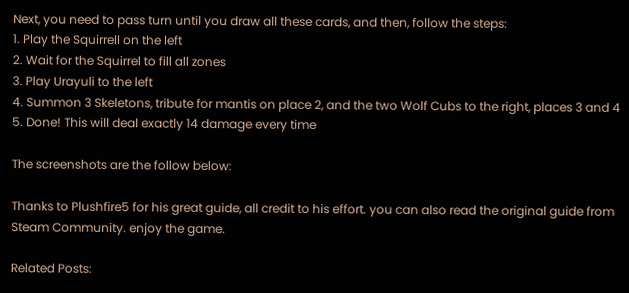Next, you need to pass turn until you draw all these cards, and then, follow the steps:
1. Play the Squirrell on the left
2. Wait for the Squirrel to fill all zones
3. Play Urayuli to the left
4. Summon 3 Skeletons, tribute for mantis on place 2, and the two Wolf Cubs to the right, places 3 and 4
5. Done! This will deal exactly 14 damage every time

The screenshots are the follow below:

Thanks to Plushfire5 for his great guide, all credit to his effort. you can also read the original guide from Steam Community. enjoy the game.

Related Posts: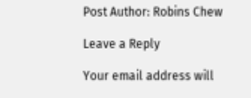Post Author: Robins Chew

Leave a Reply

Your email address will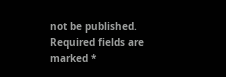not be published. Required fields are marked *